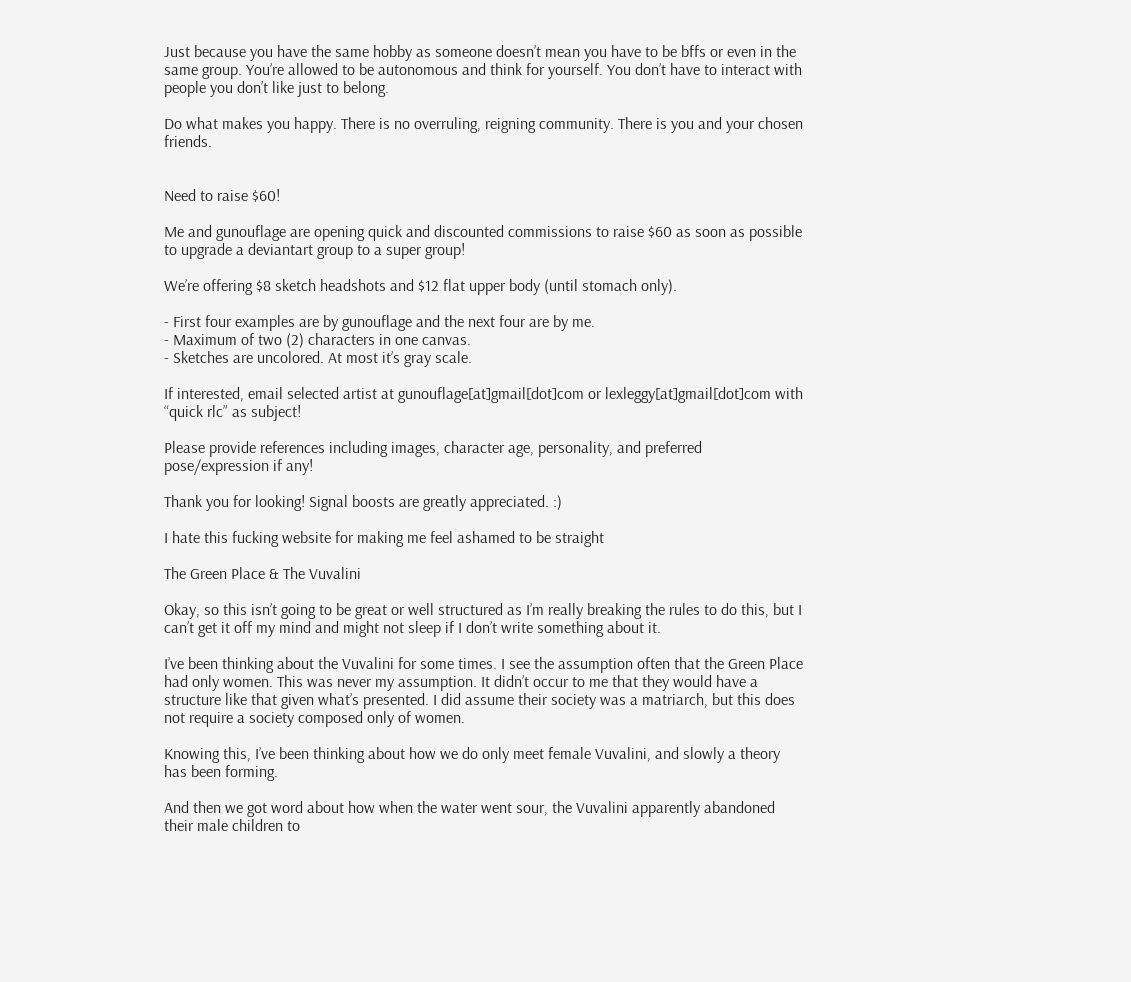Just because you have the same hobby as someone doesn’t mean you have to be bffs or even in the same group. You’re allowed to be autonomous and think for yourself. You don’t have to interact with people you don’t like just to belong.

Do what makes you happy. There is no overruling, reigning community. There is you and your chosen friends.


Need to raise $60!

Me and gunouflage are opening quick and discounted commissions to raise $60 as soon as possible to upgrade a deviantart group to a super group!

We’re offering $8 sketch headshots and $12 flat upper body (until stomach only).

- First four examples are by gunouflage and the next four are by me.
- Maximum of two (2) characters in one canvas.
- Sketches are uncolored. At most it’s gray scale.

If interested, email selected artist at gunouflage[at]gmail[dot]com or lexleggy[at]gmail[dot]com with “quick rlc” as subject!

Please provide references including images, character age, personality, and preferred pose/expression if any!

Thank you for looking! Signal boosts are greatly appreciated. :)

I hate this fucking website for making me feel ashamed to be straight

The Green Place & The Vuvalini

Okay, so this isn’t going to be great or well structured as I’m really breaking the rules to do this, but I can’t get it off my mind and might not sleep if I don’t write something about it.

I’ve been thinking about the Vuvalini for some times. I see the assumption often that the Green Place had only women. This was never my assumption. It didn’t occur to me that they would have a structure like that given what’s presented. I did assume their society was a matriarch, but this does not require a society composed only of women.

Knowing this, I’ve been thinking about how we do only meet female Vuvalini, and slowly a theory has been forming.

And then we got word about how when the water went sour, the Vuvalini apparently abandoned their male children to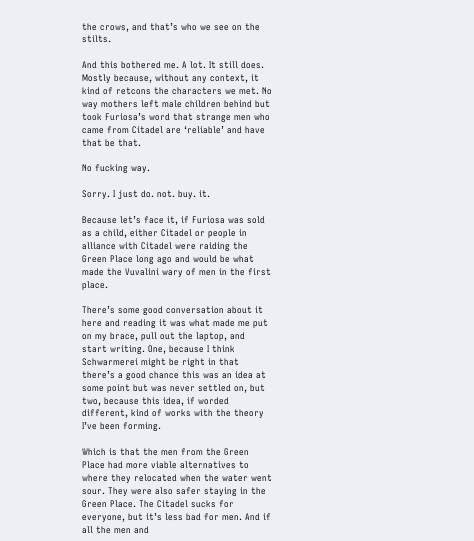the crows, and that’s who we see on the stilts.

And this bothered me. A lot. It still does. Mostly because, without any context, it kind of retcons the characters we met. No way mothers left male children behind but took Furiosa’s word that strange men who came from Citadel are ‘reliable’ and have that be that.

No fucking way.

Sorry. I just do. not. buy. it.

Because let’s face it, if Furiosa was sold as a child, either Citadel or people in alliance with Citadel were raiding the Green Place long ago and would be what made the Vuvalini wary of men in the first place.

There’s some good conversation about it here and reading it was what made me put on my brace, pull out the laptop, and start writing. One, because I think Schwarmerei might be right in that there’s a good chance this was an idea at some point but was never settled on, but two, because this idea, if worded different, kind of works with the theory I’ve been forming.

Which is that the men from the Green Place had more viable alternatives to where they relocated when the water went sour. They were also safer staying in the Green Place. The Citadel sucks for everyone, but it’s less bad for men. And if all the men and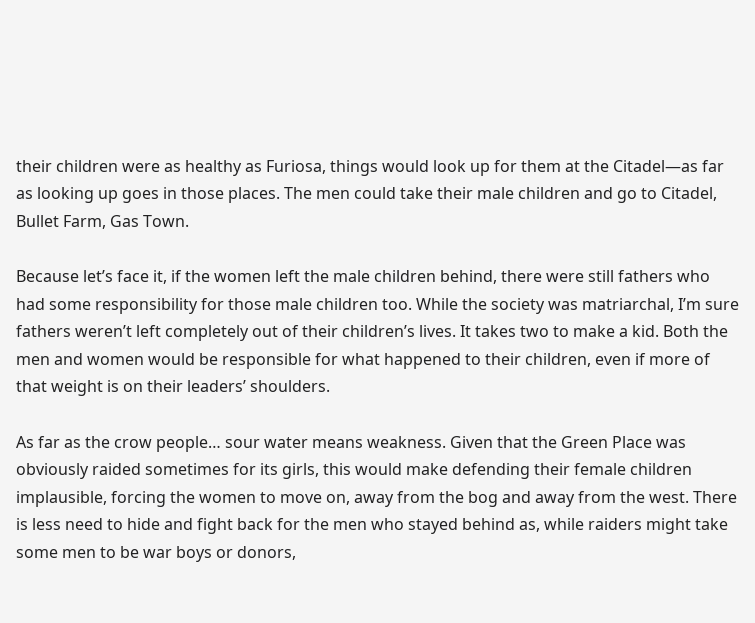their children were as healthy as Furiosa, things would look up for them at the Citadel—as far as looking up goes in those places. The men could take their male children and go to Citadel, Bullet Farm, Gas Town.

Because let’s face it, if the women left the male children behind, there were still fathers who had some responsibility for those male children too. While the society was matriarchal, I’m sure fathers weren’t left completely out of their children’s lives. It takes two to make a kid. Both the men and women would be responsible for what happened to their children, even if more of that weight is on their leaders’ shoulders.

As far as the crow people… sour water means weakness. Given that the Green Place was obviously raided sometimes for its girls, this would make defending their female children implausible, forcing the women to move on, away from the bog and away from the west. There is less need to hide and fight back for the men who stayed behind as, while raiders might take some men to be war boys or donors,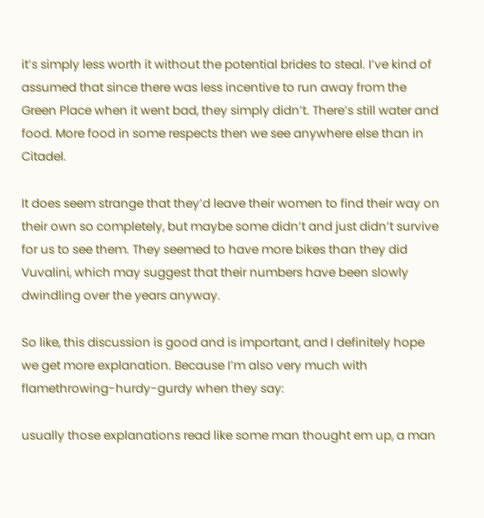it’s simply less worth it without the potential brides to steal. I’ve kind of assumed that since there was less incentive to run away from the Green Place when it went bad, they simply didn’t. There’s still water and food. More food in some respects then we see anywhere else than in Citadel.

It does seem strange that they’d leave their women to find their way on their own so completely, but maybe some didn’t and just didn’t survive for us to see them. They seemed to have more bikes than they did Vuvalini, which may suggest that their numbers have been slowly dwindling over the years anyway.

So like, this discussion is good and is important, and I definitely hope we get more explanation. Because I’m also very much with flamethrowing-hurdy-gurdy when they say:

usually those explanations read like some man thought em up, a man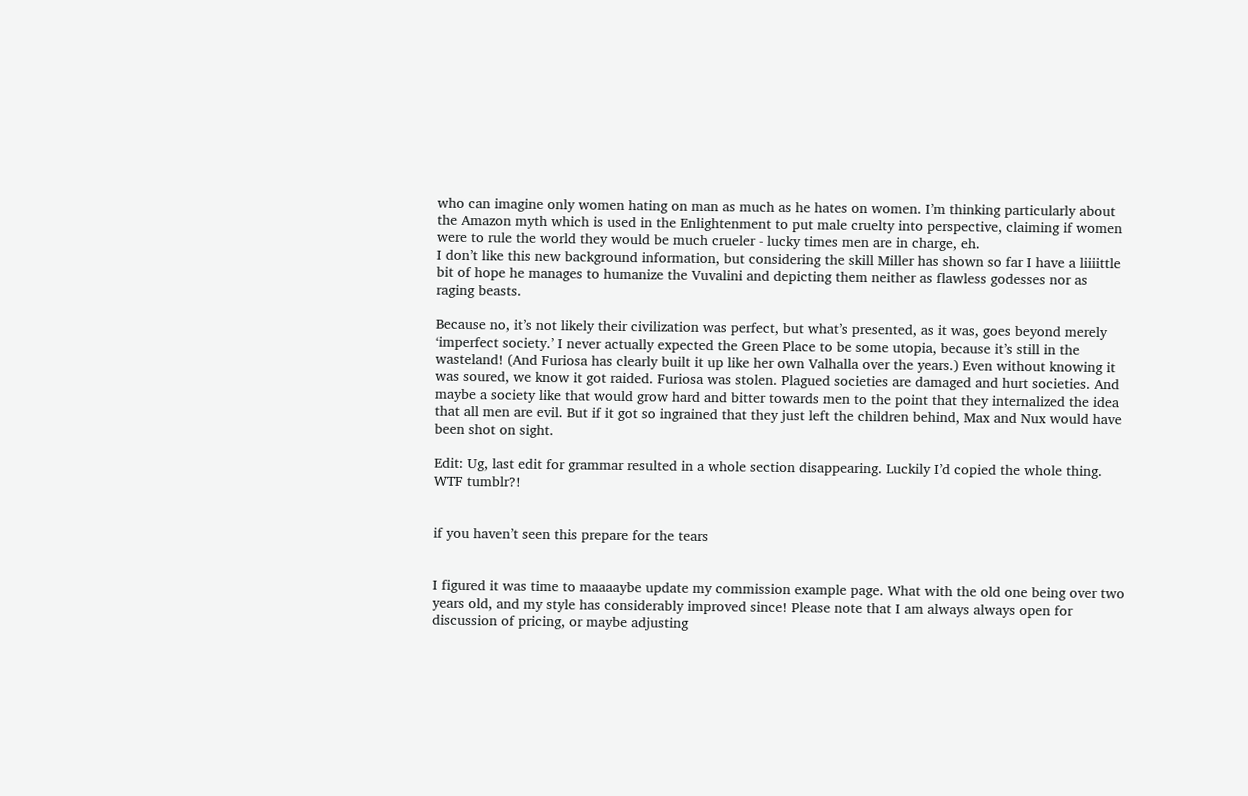who can imagine only women hating on man as much as he hates on women. I’m thinking particularly about the Amazon myth which is used in the Enlightenment to put male cruelty into perspective, claiming if women were to rule the world they would be much crueler - lucky times men are in charge, eh.
I don’t like this new background information, but considering the skill Miller has shown so far I have a liiiittle bit of hope he manages to humanize the Vuvalini and depicting them neither as flawless godesses nor as raging beasts.

Because no, it’s not likely their civilization was perfect, but what’s presented, as it was, goes beyond merely ‘imperfect society.’ I never actually expected the Green Place to be some utopia, because it’s still in the wasteland! (And Furiosa has clearly built it up like her own Valhalla over the years.) Even without knowing it was soured, we know it got raided. Furiosa was stolen. Plagued societies are damaged and hurt societies. And maybe a society like that would grow hard and bitter towards men to the point that they internalized the idea that all men are evil. But if it got so ingrained that they just left the children behind, Max and Nux would have been shot on sight.

Edit: Ug, last edit for grammar resulted in a whole section disappearing. Luckily I’d copied the whole thing. WTF tumblr?!


if you haven’t seen this prepare for the tears


I figured it was time to maaaaybe update my commission example page. What with the old one being over two years old, and my style has considerably improved since! Please note that I am always always open for discussion of pricing, or maybe adjusting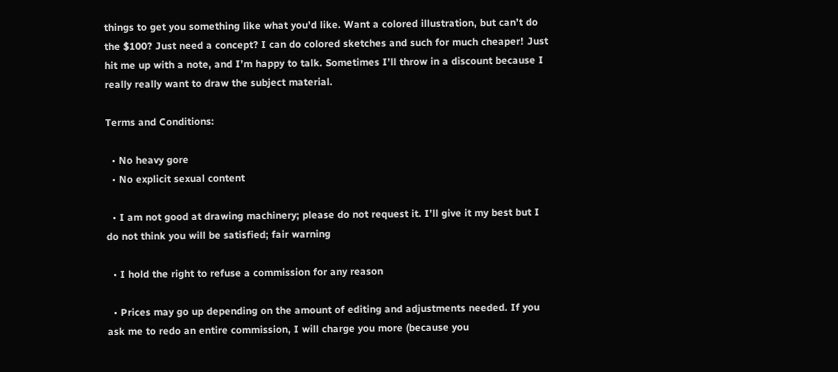things to get you something like what you’d like. Want a colored illustration, but can’t do the $100? Just need a concept? I can do colored sketches and such for much cheaper! Just hit me up with a note, and I’m happy to talk. Sometimes I’ll throw in a discount because I really really want to draw the subject material.

Terms and Conditions:

  • No heavy gore
  • No explicit sexual content

  • I am not good at drawing machinery; please do not request it. I’ll give it my best but I do not think you will be satisfied; fair warning

  • I hold the right to refuse a commission for any reason

  • Prices may go up depending on the amount of editing and adjustments needed. If you ask me to redo an entire commission, I will charge you more (because you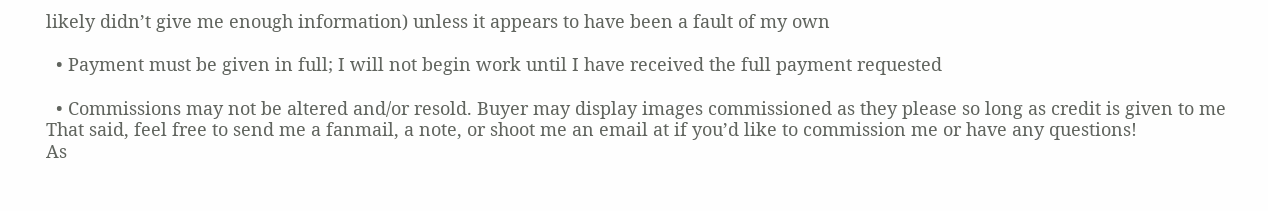likely didn’t give me enough information) unless it appears to have been a fault of my own

  • Payment must be given in full; I will not begin work until I have received the full payment requested

  • Commissions may not be altered and/or resold. Buyer may display images commissioned as they please so long as credit is given to me
That said, feel free to send me a fanmail, a note, or shoot me an email at if you’d like to commission me or have any questions!
As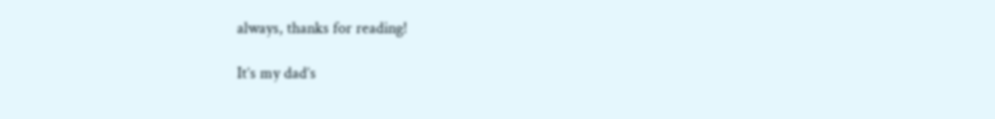always, thanks for reading!

It’s my dad’s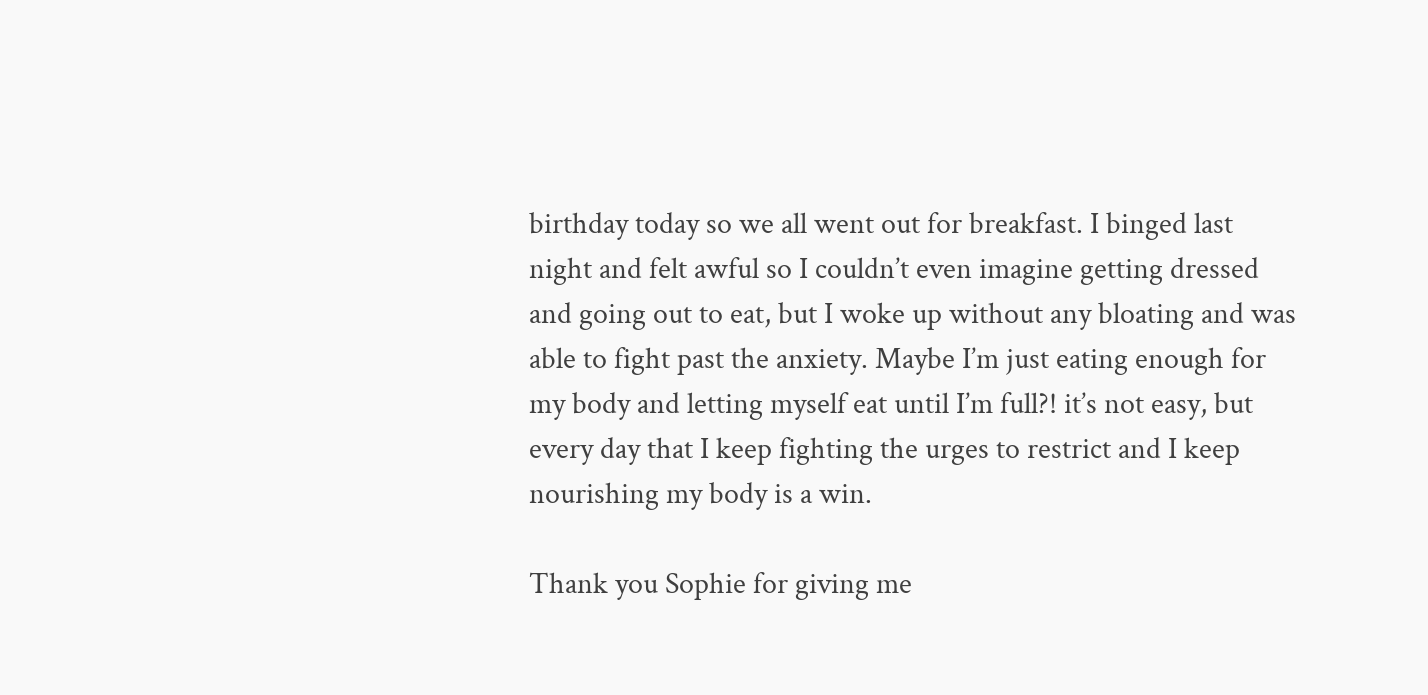birthday today so we all went out for breakfast. I binged last night and felt awful so I couldn’t even imagine getting dressed and going out to eat, but I woke up without any bloating and was able to fight past the anxiety. Maybe I’m just eating enough for my body and letting myself eat until I’m full?! it’s not easy, but every day that I keep fighting the urges to restrict and I keep nourishing my body is a win.

Thank you Sophie for giving me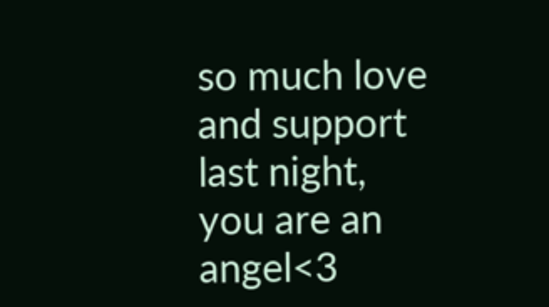so much love and support last night, you are an angel<3